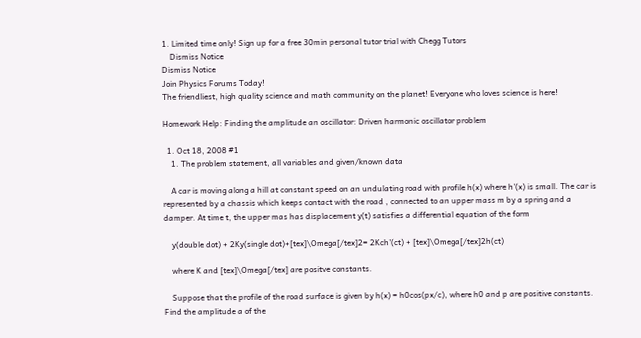1. Limited time only! Sign up for a free 30min personal tutor trial with Chegg Tutors
    Dismiss Notice
Dismiss Notice
Join Physics Forums Today!
The friendliest, high quality science and math community on the planet! Everyone who loves science is here!

Homework Help: Finding the amplitude an oscillator: Driven harmonic oscillator problem

  1. Oct 18, 2008 #1
    1. The problem statement, all variables and given/known data

    A car is moving along a hill at constant speed on an undulating road with profile h(x) where h'(x) is small. The car is represented by a chassis which keeps contact with the road , connected to an upper mass m by a spring and a damper. At time t, the upper mas has displacement y(t) satisfies a differential equation of the form

    y(double dot) + 2Ky(single dot)+[tex]\Omega[/tex]2= 2Kch'(ct) + [tex]\Omega[/tex]2h(ct)

    where K and [tex]\Omega[/tex] are positve constants.

    Suppose that the profile of the road surface is given by h(x) = h0cos(px/c), where h0 and p are positive constants. Find the amplitude a of the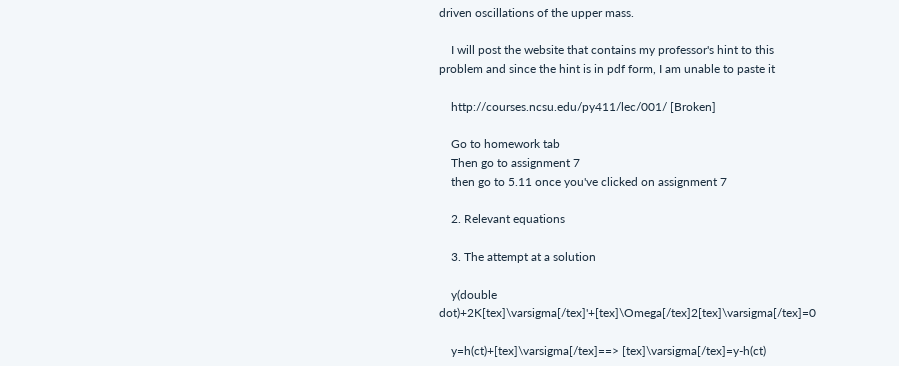driven oscillations of the upper mass.

    I will post the website that contains my professor's hint to this problem and since the hint is in pdf form, I am unable to paste it

    http://courses.ncsu.edu/py411/lec/001/ [Broken]

    Go to homework tab
    Then go to assignment 7
    then go to 5.11 once you've clicked on assignment 7

    2. Relevant equations

    3. The attempt at a solution

    y(double dot)+2K[tex]\varsigma[/tex]'+[tex]\Omega[/tex]2[tex]\varsigma[/tex]=0

    y=h(ct)+[tex]\varsigma[/tex]==> [tex]\varsigma[/tex]=y-h(ct)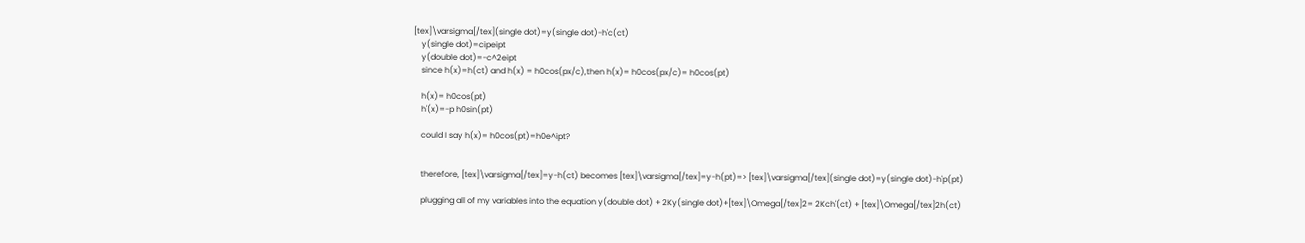[tex]\varsigma[/tex](single dot)=y(single dot)-h'c(ct)
    y(single dot)=cipeipt
    y(double dot)=-c^2eipt
    since h(x)=h(ct) and h(x) = h0cos(px/c),then h(x)= h0cos(px/c)= h0cos(pt)

    h(x)= h0cos(pt)
    h'(x)=-p h0sin(pt)

    could I say h(x)= h0cos(pt)=h0e^ipt?


    therefore, [tex]\varsigma[/tex]=y-h(ct) becomes [tex]\varsigma[/tex]=y-h(pt)=> [tex]\varsigma[/tex](single dot)=y(single dot)-h'p(pt)

    plugging all of my variables into the equation y(double dot) + 2Ky(single dot)+[tex]\Omega[/tex]2= 2Kch'(ct) + [tex]\Omega[/tex]2h(ct)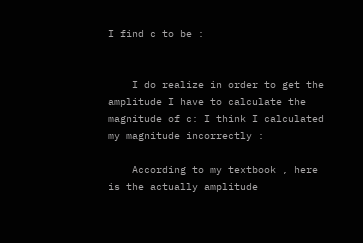I find c to be :


    I do realize in order to get the amplitude I have to calculate the magnitude of c: I think I calculated my magnitude incorrectly :

    According to my textbook , here is the actually amplitude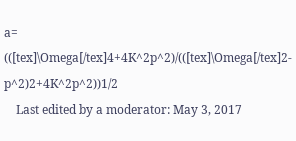a= (([tex]\Omega[/tex]4+4K^2p^2)/(([tex]\Omega[/tex]2-p^2)2+4K^2p^2))1/2
    Last edited by a moderator: May 3, 2017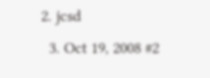2. jcsd
  3. Oct 19, 2008 #2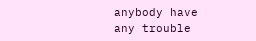anybody have any trouble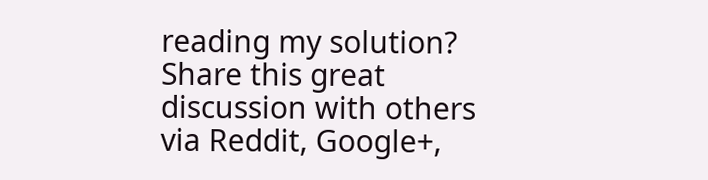reading my solution?
Share this great discussion with others via Reddit, Google+,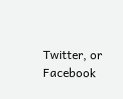Twitter, or Facebook